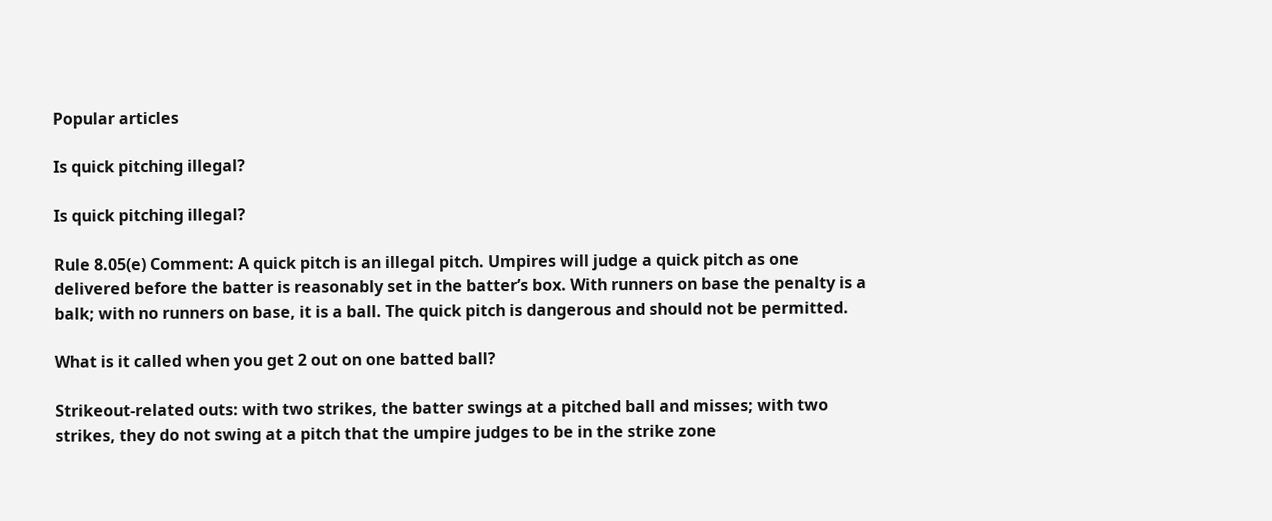Popular articles

Is quick pitching illegal?

Is quick pitching illegal?

Rule 8.05(e) Comment: A quick pitch is an illegal pitch. Umpires will judge a quick pitch as one delivered before the batter is reasonably set in the batter’s box. With runners on base the penalty is a balk; with no runners on base, it is a ball. The quick pitch is dangerous and should not be permitted.

What is it called when you get 2 out on one batted ball?

Strikeout-related outs: with two strikes, the batter swings at a pitched ball and misses; with two strikes, they do not swing at a pitch that the umpire judges to be in the strike zone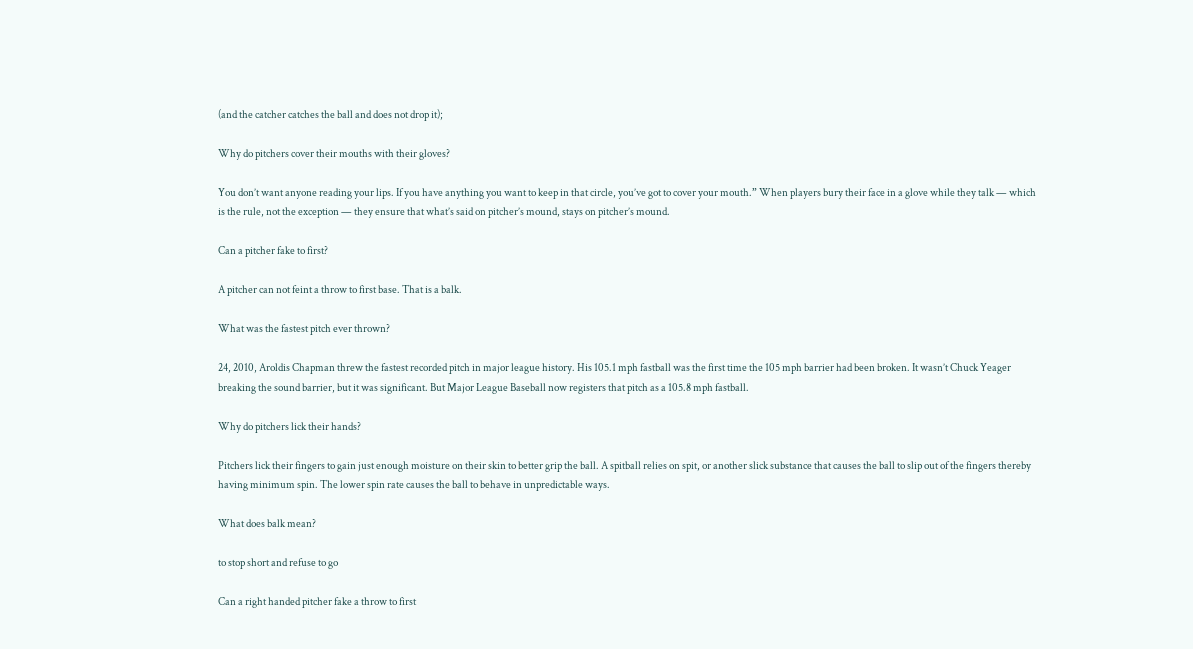(and the catcher catches the ball and does not drop it);

Why do pitchers cover their mouths with their gloves?

You don’t want anyone reading your lips. If you have anything you want to keep in that circle, you’ve got to cover your mouth.” When players bury their face in a glove while they talk — which is the rule, not the exception — they ensure that what’s said on pitcher’s mound, stays on pitcher’s mound.

Can a pitcher fake to first?

A pitcher can not feint a throw to first base. That is a balk.

What was the fastest pitch ever thrown?

24, 2010, Aroldis Chapman threw the fastest recorded pitch in major league history. His 105.1 mph fastball was the first time the 105 mph barrier had been broken. It wasn’t Chuck Yeager breaking the sound barrier, but it was significant. But Major League Baseball now registers that pitch as a 105.8 mph fastball.

Why do pitchers lick their hands?

Pitchers lick their fingers to gain just enough moisture on their skin to better grip the ball. A spitball relies on spit, or another slick substance that causes the ball to slip out of the fingers thereby having minimum spin. The lower spin rate causes the ball to behave in unpredictable ways.

What does balk mean?

to stop short and refuse to go

Can a right handed pitcher fake a throw to first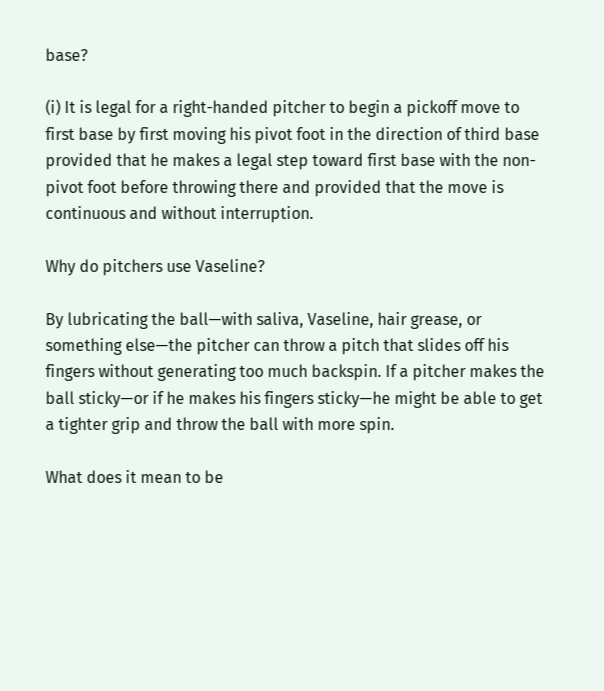base?

(i) It is legal for a right-handed pitcher to begin a pickoff move to first base by first moving his pivot foot in the direction of third base provided that he makes a legal step toward first base with the non-pivot foot before throwing there and provided that the move is continuous and without interruption.

Why do pitchers use Vaseline?

By lubricating the ball—with saliva, Vaseline, hair grease, or something else—the pitcher can throw a pitch that slides off his fingers without generating too much backspin. If a pitcher makes the ball sticky—or if he makes his fingers sticky—he might be able to get a tighter grip and throw the ball with more spin.

What does it mean to be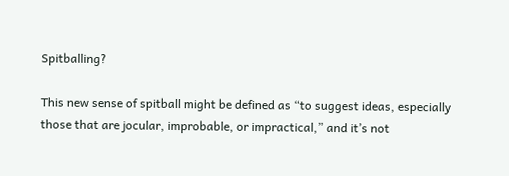Spitballing?

This new sense of spitball might be defined as “to suggest ideas, especially those that are jocular, improbable, or impractical,” and it’s not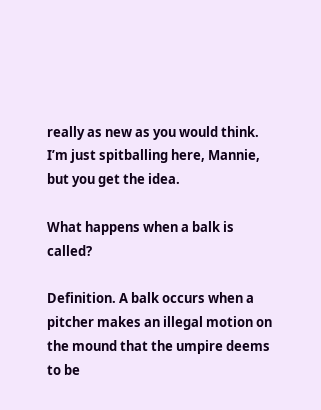really as new as you would think. I’m just spitballing here, Mannie, but you get the idea.

What happens when a balk is called?

Definition. A balk occurs when a pitcher makes an illegal motion on the mound that the umpire deems to be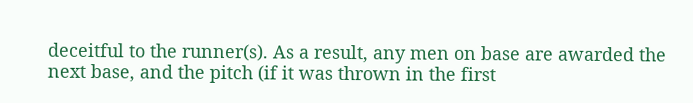deceitful to the runner(s). As a result, any men on base are awarded the next base, and the pitch (if it was thrown in the first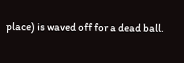place) is waved off for a dead ball.